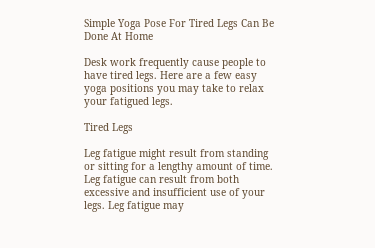Simple Yoga Pose For Tired Legs Can Be Done At Home

Desk work frequently cause people to have tired legs. Here are a few easy yoga positions you may take to relax your fatigued legs.

Tired Legs

Leg fatigue might result from standing or sitting for a lengthy amount of time. Leg fatigue can result from both excessive and insufficient use of your legs. Leg fatigue may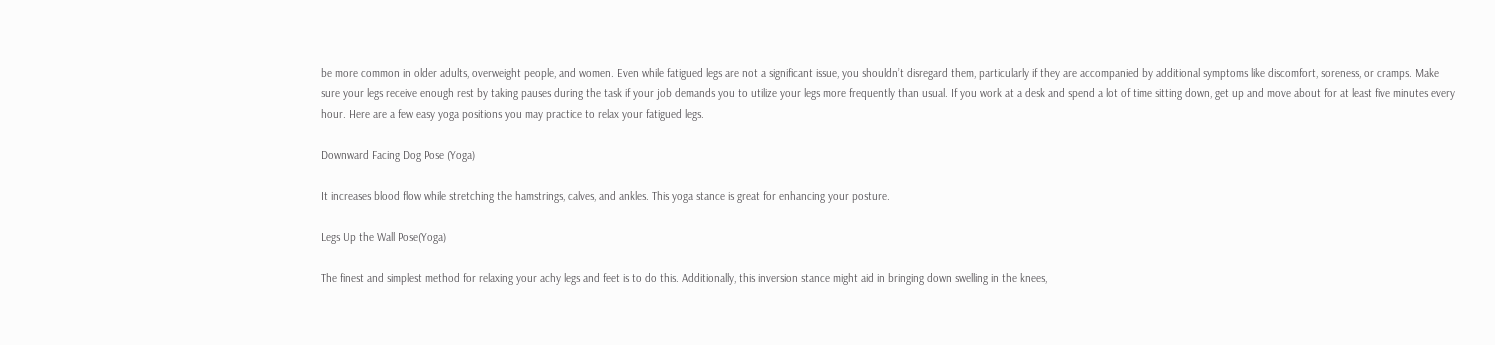be more common in older adults, overweight people, and women. Even while fatigued legs are not a significant issue, you shouldn’t disregard them, particularly if they are accompanied by additional symptoms like discomfort, soreness, or cramps. Make sure your legs receive enough rest by taking pauses during the task if your job demands you to utilize your legs more frequently than usual. If you work at a desk and spend a lot of time sitting down, get up and move about for at least five minutes every hour. Here are a few easy yoga positions you may practice to relax your fatigued legs.

Downward Facing Dog Pose (Yoga)

It increases blood flow while stretching the hamstrings, calves, and ankles. This yoga stance is great for enhancing your posture.

Legs Up the Wall Pose(Yoga)

The finest and simplest method for relaxing your achy legs and feet is to do this. Additionally, this inversion stance might aid in bringing down swelling in the knees,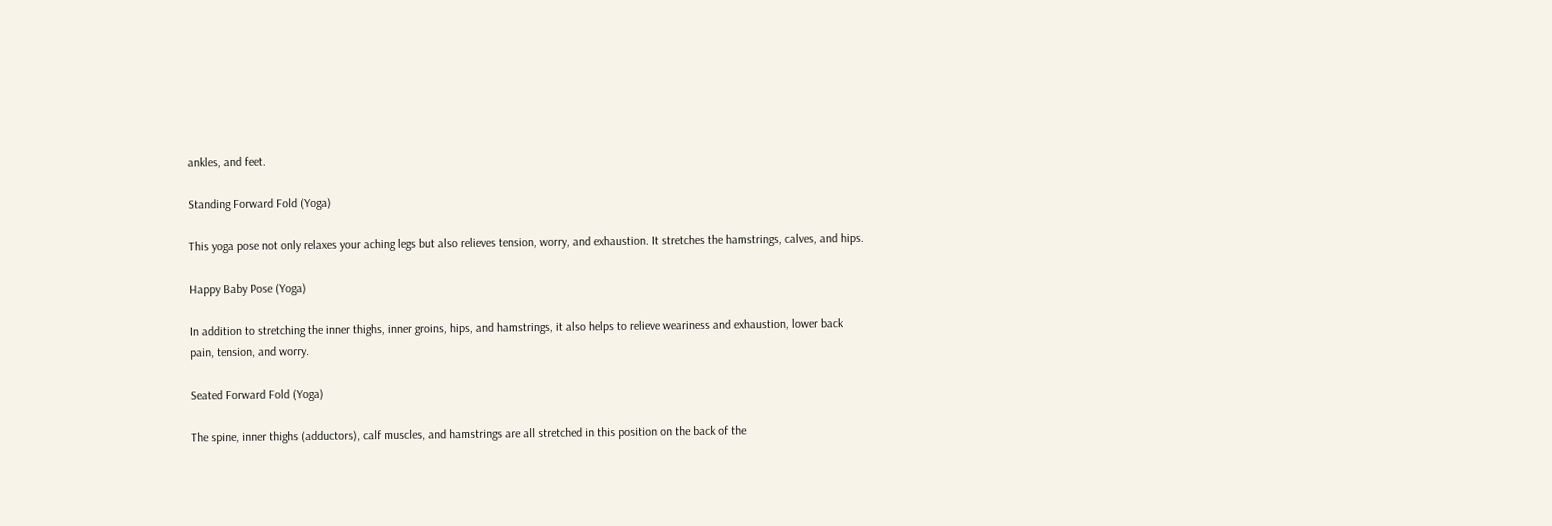ankles, and feet.

Standing Forward Fold (Yoga)

This yoga pose not only relaxes your aching legs but also relieves tension, worry, and exhaustion. It stretches the hamstrings, calves, and hips.

Happy Baby Pose (Yoga)

In addition to stretching the inner thighs, inner groins, hips, and hamstrings, it also helps to relieve weariness and exhaustion, lower back pain, tension, and worry.

Seated Forward Fold (Yoga)

The spine, inner thighs (adductors), calf muscles, and hamstrings are all stretched in this position on the back of the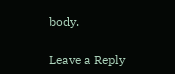body.

Leave a Reply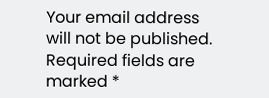Your email address will not be published. Required fields are marked *